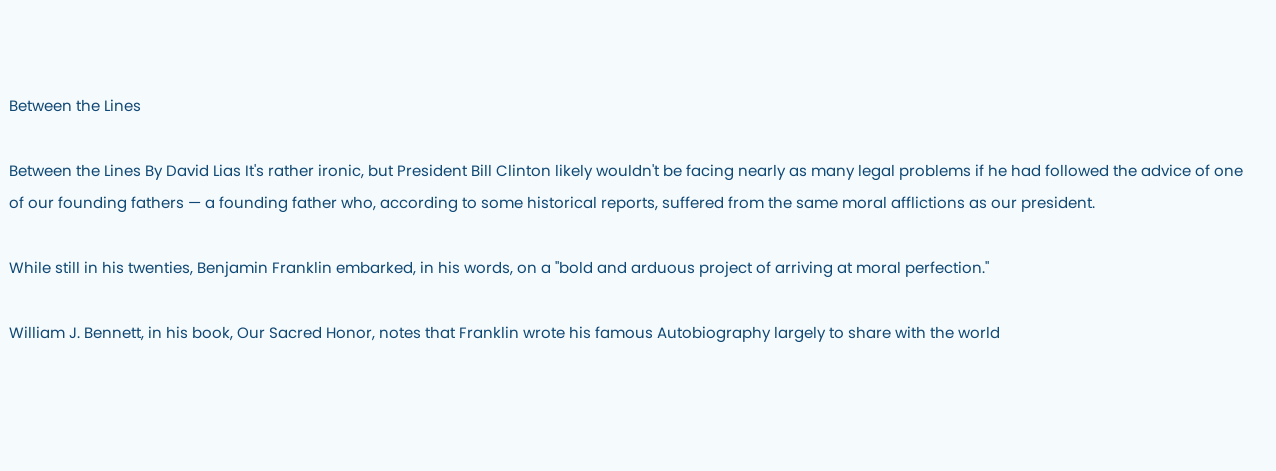Between the Lines

Between the Lines By David Lias It's rather ironic, but President Bill Clinton likely wouldn't be facing nearly as many legal problems if he had followed the advice of one of our founding fathers — a founding father who, according to some historical reports, suffered from the same moral afflictions as our president.

While still in his twenties, Benjamin Franklin embarked, in his words, on a "bold and arduous project of arriving at moral perfection."

William J. Bennett, in his book, Our Sacred Honor, notes that Franklin wrote his famous Autobiography largely to share with the world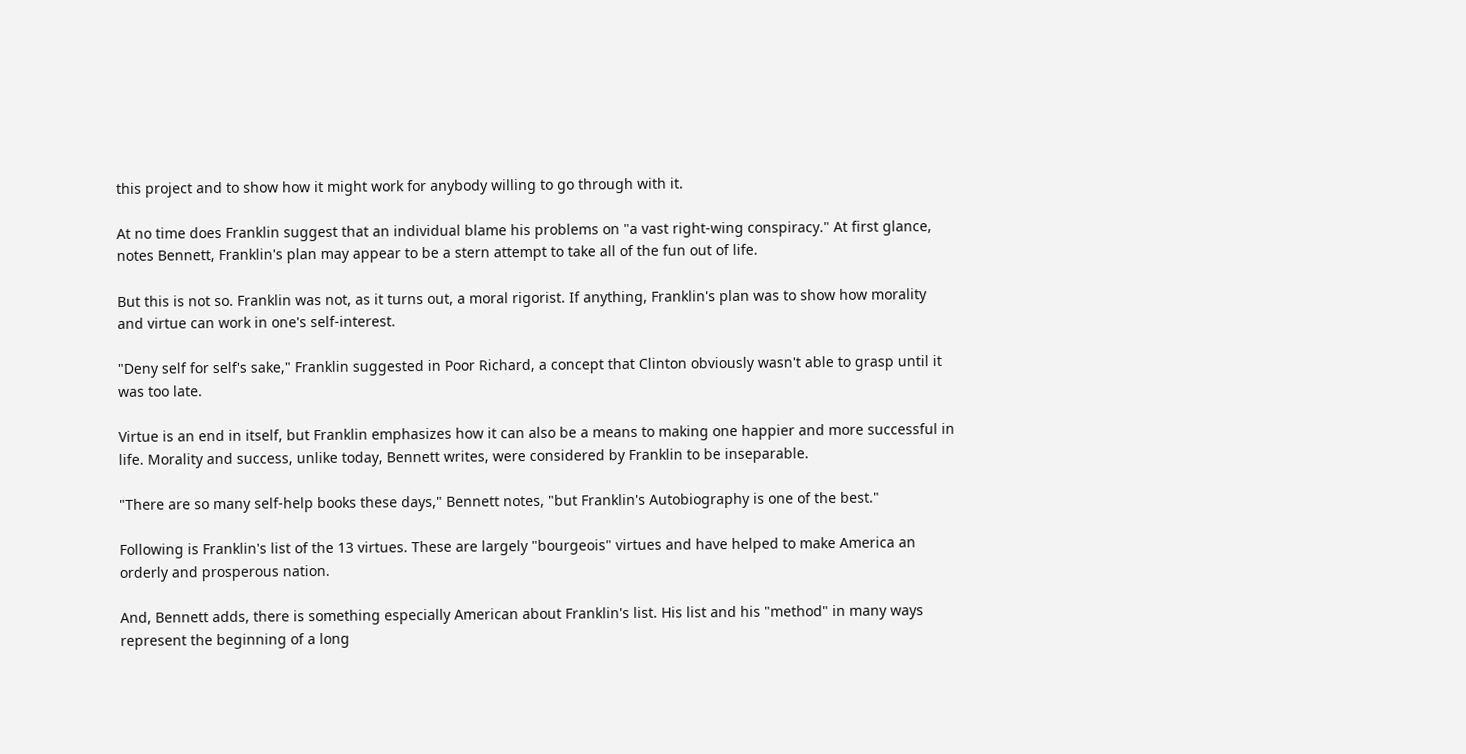this project and to show how it might work for anybody willing to go through with it.

At no time does Franklin suggest that an individual blame his problems on "a vast right-wing conspiracy." At first glance, notes Bennett, Franklin's plan may appear to be a stern attempt to take all of the fun out of life.

But this is not so. Franklin was not, as it turns out, a moral rigorist. If anything, Franklin's plan was to show how morality and virtue can work in one's self-interest.

"Deny self for self's sake," Franklin suggested in Poor Richard, a concept that Clinton obviously wasn't able to grasp until it was too late.

Virtue is an end in itself, but Franklin emphasizes how it can also be a means to making one happier and more successful in life. Morality and success, unlike today, Bennett writes, were considered by Franklin to be inseparable.

"There are so many self-help books these days," Bennett notes, "but Franklin's Autobiography is one of the best."

Following is Franklin's list of the 13 virtues. These are largely "bourgeois" virtues and have helped to make America an orderly and prosperous nation.

And, Bennett adds, there is something especially American about Franklin's list. His list and his "method" in many ways represent the beginning of a long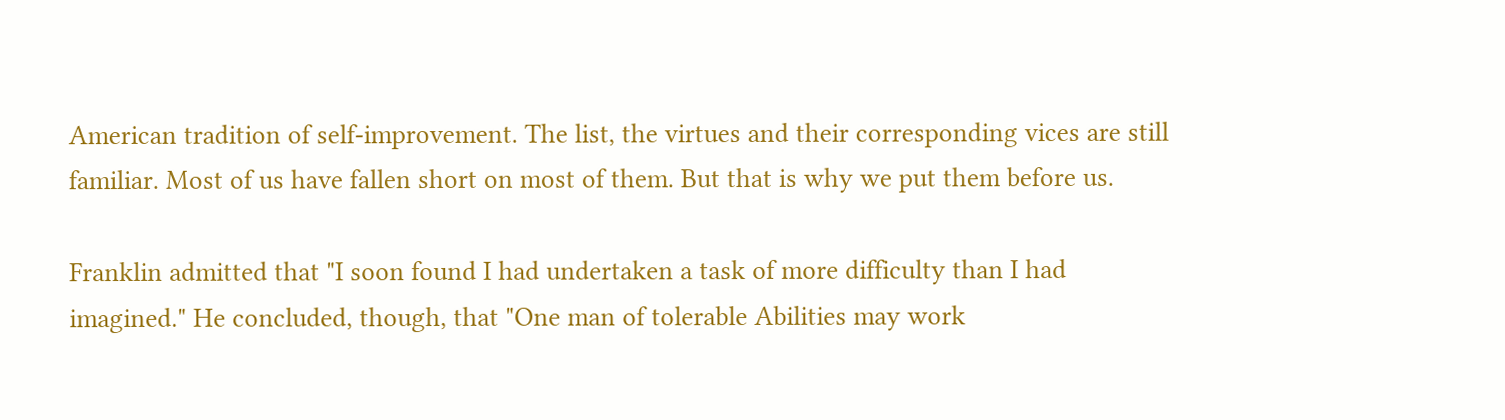American tradition of self-improvement. The list, the virtues and their corresponding vices are still familiar. Most of us have fallen short on most of them. But that is why we put them before us.

Franklin admitted that "I soon found I had undertaken a task of more difficulty than I had imagined." He concluded, though, that "One man of tolerable Abilities may work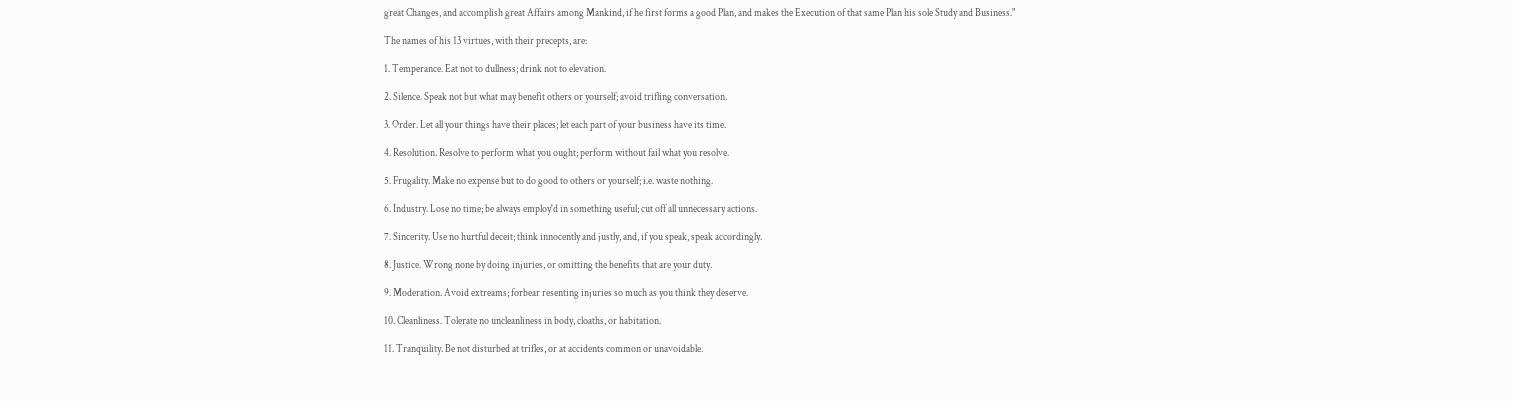great Changes, and accomplish great Affairs among Mankind, if he first forms a good Plan, and makes the Execution of that same Plan his sole Study and Business."

The names of his 13 virtues, with their precepts, are:

1. Temperance. Eat not to dullness; drink not to elevation.

2. Silence. Speak not but what may benefit others or yourself; avoid trifling conversation.

3. Order. Let all your things have their places; let each part of your business have its time.

4. Resolution. Resolve to perform what you ought; perform without fail what you resolve.

5. Frugality. Make no expense but to do good to others or yourself; i.e. waste nothing.

6. Industry. Lose no time; be always employ'd in something useful; cut off all unnecessary actions.

7. Sincerity. Use no hurtful deceit; think innocently and justly, and, if you speak, speak accordingly.

8. Justice. Wrong none by doing injuries, or omitting the benefits that are your duty.

9. Moderation. Avoid extreams; forbear resenting injuries so much as you think they deserve.

10. Cleanliness. Tolerate no uncleanliness in body, cloaths, or habitation.

11. Tranquility. Be not disturbed at trifles, or at accidents common or unavoidable.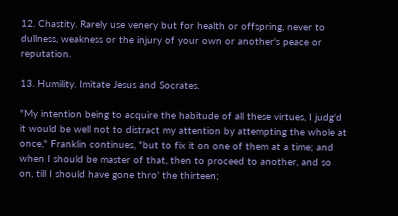12. Chastity. Rarely use venery but for health or offspring, never to dullness, weakness or the injury of your own or another's peace or reputation.

13. Humility. Imitate Jesus and Socrates.

"My intention being to acquire the habitude of all these virtues, I judg'd it would be well not to distract my attention by attempting the whole at once," Franklin continues, "but to fix it on one of them at a time; and when I should be master of that, then to proceed to another, and so on, till I should have gone thro' the thirteen;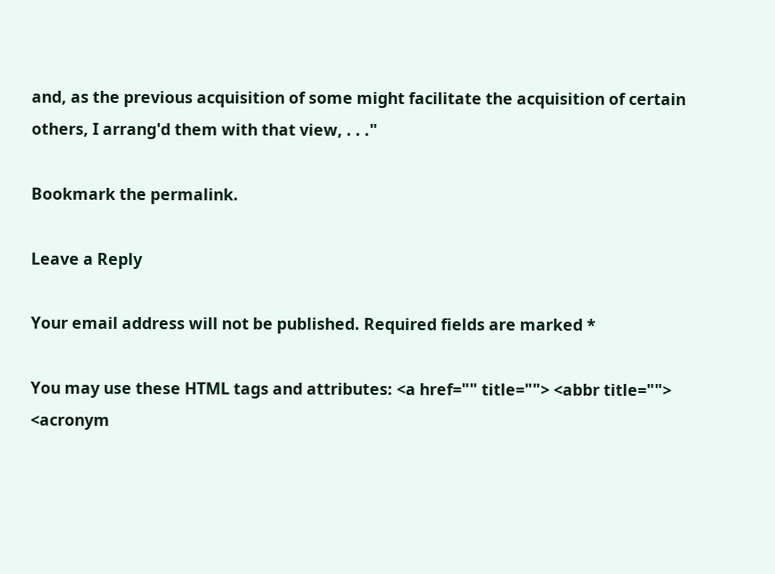and, as the previous acquisition of some might facilitate the acquisition of certain others, I arrang'd them with that view, . . ."

Bookmark the permalink.

Leave a Reply

Your email address will not be published. Required fields are marked *

You may use these HTML tags and attributes: <a href="" title=""> <abbr title=""> <acronym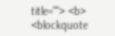title=""> <b> <blockquote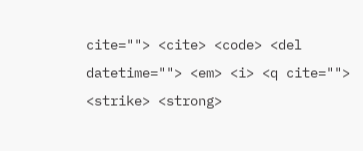cite=""> <cite> <code> <del datetime=""> <em> <i> <q cite=""> <strike> <strong>